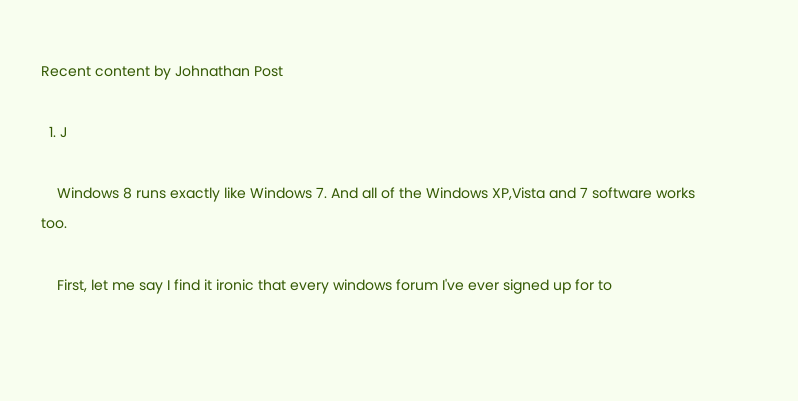Recent content by Johnathan Post

  1. J

    Windows 8 runs exactly like Windows 7. And all of the Windows XP,Vista and 7 software works too.

    First, let me say I find it ironic that every windows forum I've ever signed up for to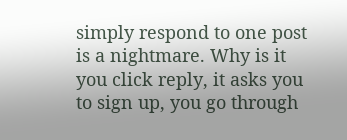simply respond to one post is a nightmare. Why is it you click reply, it asks you to sign up, you go through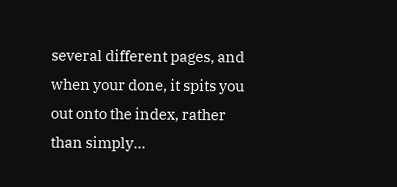several different pages, and when your done, it spits you out onto the index, rather than simply...